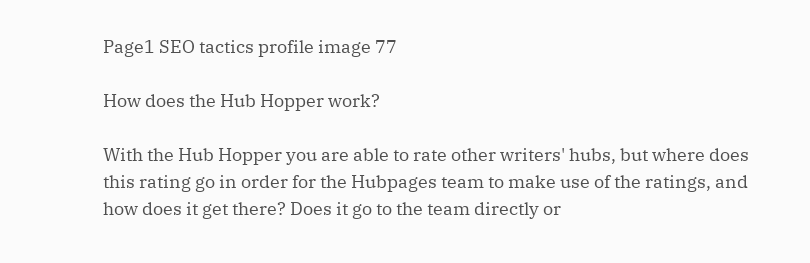Page1 SEO tactics profile image 77

How does the Hub Hopper work?

With the Hub Hopper you are able to rate other writers' hubs, but where does this rating go in order for the Hubpages team to make use of the ratings, and how does it get there? Does it go to the team directly or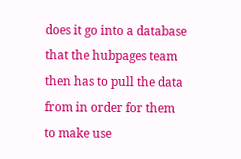does it go into a database that the hubpages team then has to pull the data from in order for them to make use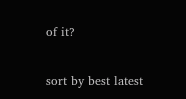of it?

sort by best latest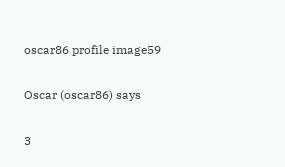oscar86 profile image59

Oscar (oscar86) says

3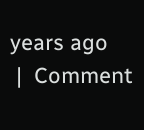years ago
 |  Comment